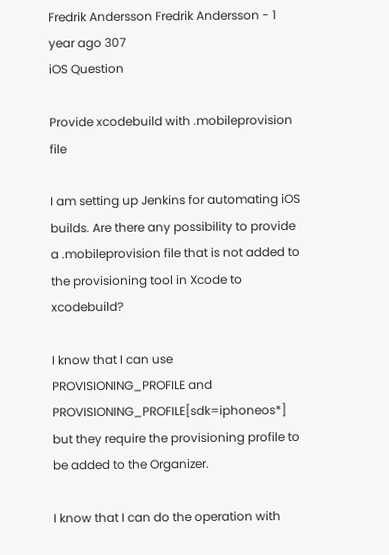Fredrik Andersson Fredrik Andersson - 1 year ago 307
iOS Question

Provide xcodebuild with .mobileprovision file

I am setting up Jenkins for automating iOS builds. Are there any possibility to provide a .mobileprovision file that is not added to the provisioning tool in Xcode to xcodebuild?

I know that I can use PROVISIONING_PROFILE and PROVISIONING_PROFILE[sdk=iphoneos*] but they require the provisioning profile to be added to the Organizer.

I know that I can do the operation with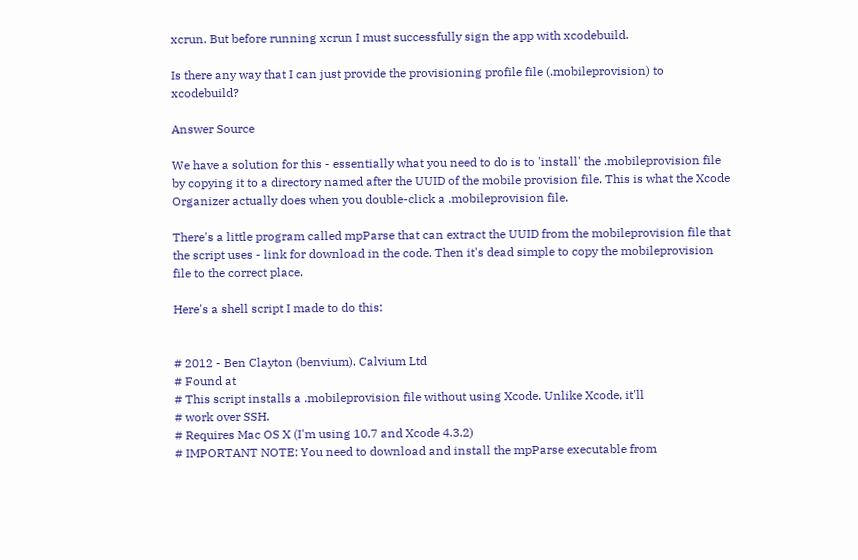xcrun. But before running xcrun I must successfully sign the app with xcodebuild.

Is there any way that I can just provide the provisioning profile file (.mobileprovision) to xcodebuild?

Answer Source

We have a solution for this - essentially what you need to do is to 'install' the .mobileprovision file by copying it to a directory named after the UUID of the mobile provision file. This is what the Xcode Organizer actually does when you double-click a .mobileprovision file.

There's a little program called mpParse that can extract the UUID from the mobileprovision file that the script uses - link for download in the code. Then it's dead simple to copy the mobileprovision file to the correct place.

Here's a shell script I made to do this:


# 2012 - Ben Clayton (benvium). Calvium Ltd
# Found at
# This script installs a .mobileprovision file without using Xcode. Unlike Xcode, it'll
# work over SSH.
# Requires Mac OS X (I'm using 10.7 and Xcode 4.3.2)
# IMPORTANT NOTE: You need to download and install the mpParse executable from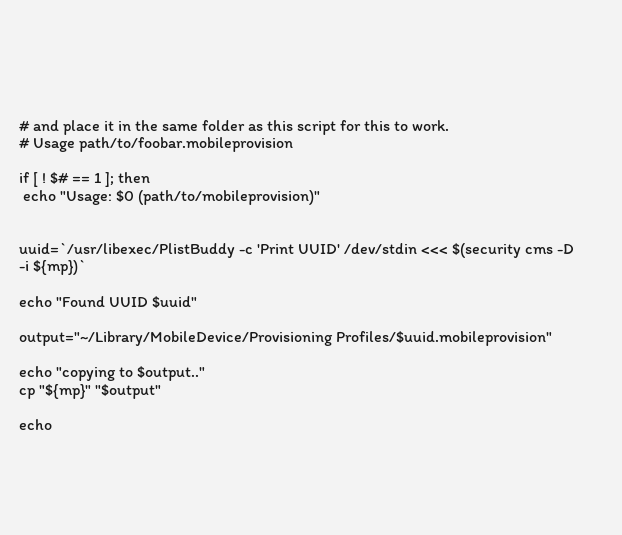# and place it in the same folder as this script for this to work.
# Usage path/to/foobar.mobileprovision

if [ ! $# == 1 ]; then
 echo "Usage: $0 (path/to/mobileprovision)"


uuid=`/usr/libexec/PlistBuddy -c 'Print UUID' /dev/stdin <<< $(security cms -D -i ${mp})`

echo "Found UUID $uuid"

output="~/Library/MobileDevice/Provisioning Profiles/$uuid.mobileprovision"

echo "copying to $output.."
cp "${mp}" "$output"

echo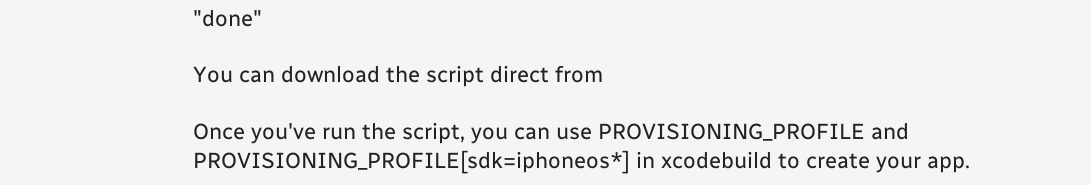"done"

You can download the script direct from

Once you've run the script, you can use PROVISIONING_PROFILE and PROVISIONING_PROFILE[sdk=iphoneos*] in xcodebuild to create your app.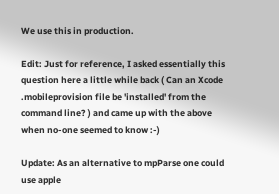We use this in production.

Edit: Just for reference, I asked essentially this question here a little while back ( Can an Xcode .mobileprovision file be 'installed' from the command line? ) and came up with the above when no-one seemed to know :-)

Update: As an alternative to mpParse one could use apple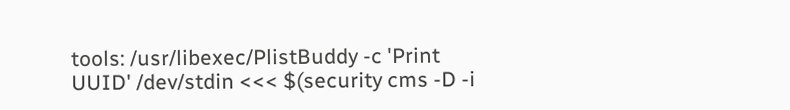tools: /usr/libexec/PlistBuddy -c 'Print UUID' /dev/stdin <<< $(security cms -D -i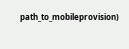path_to_mobileprovision)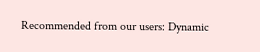Recommended from our users: Dynamic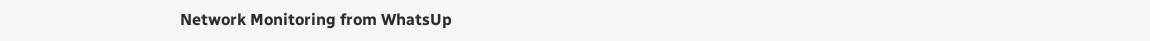Network Monitoring from WhatsUp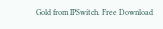Gold from IPSwitch. Free Download